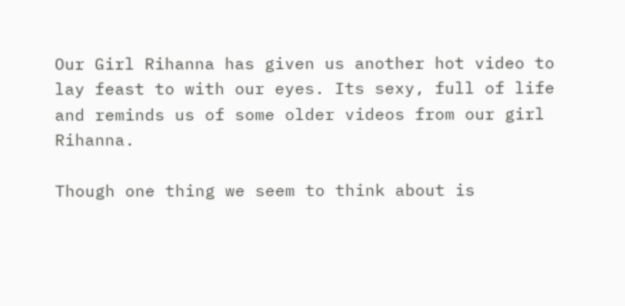Our Girl Rihanna has given us another hot video to lay feast to with our eyes. Its sexy, full of life and reminds us of some older videos from our girl Rihanna.

Though one thing we seem to think about is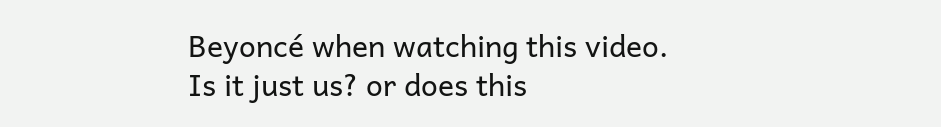Beyoncé when watching this video. Is it just us? or does this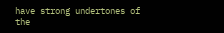have strong undertones of the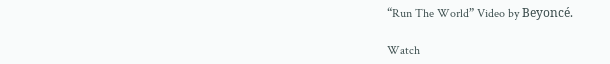“Run The World” Video by Beyoncé.

Watch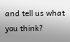and tell us what you think?